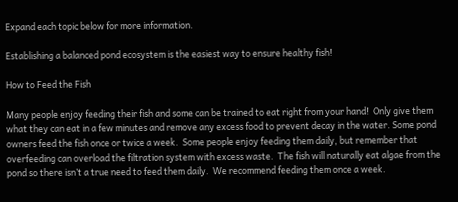Expand each topic below for more information.

Establishing a balanced pond ecosystem is the easiest way to ensure healthy fish!

How to Feed the Fish

Many people enjoy feeding their fish and some can be trained to eat right from your hand!  Only give them what they can eat in a few minutes and remove any excess food to prevent decay in the water. Some pond owners feed the fish once or twice a week.  Some people enjoy feeding them daily, but remember that overfeeding can overload the filtration system with excess waste.  The fish will naturally eat algae from the pond so there isn’t a true need to feed them daily.  We recommend feeding them once a week.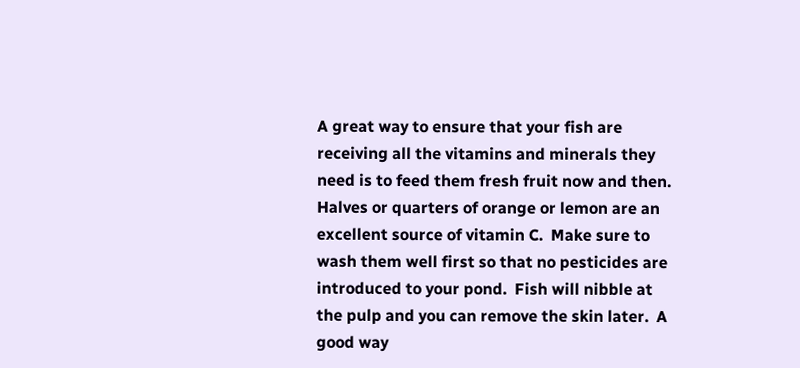A great way to ensure that your fish are receiving all the vitamins and minerals they need is to feed them fresh fruit now and then. Halves or quarters of orange or lemon are an excellent source of vitamin C.  Make sure to wash them well first so that no pesticides are introduced to your pond.  Fish will nibble at the pulp and you can remove the skin later.  A good way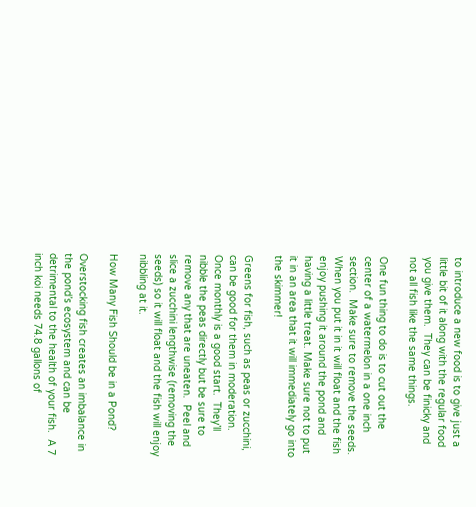to introduce a new food is to give just a little bit of it along with the regular food you give them.  They can be finicky and not all fish like the same things.

One fun thing to do is to cut out the center of a watermelon in a one inch section.  Make sure to remove the seeds.  When you put it in it will float and the fish enjoy pushing it around the pond and having a little treat. Make sure not to put it in an area that it will immediately go into the skimmer!

Greens for fish, such as peas or zucchini, can be good for them in moderation.  Once monthly is a good start.  They’ll nibble the peas directly but be sure to remove any that are uneaten.  Peel and slice a zucchini lengthwise (removing the seeds) so it will float and the fish will enjoy nibbling at it.

How Many Fish Should be in a Pond?

Overstocking fish creates an imbalance in the pond’s ecosystem and can be detrimental to the health of your fish.  A 7 inch koi needs 74.8 gallons of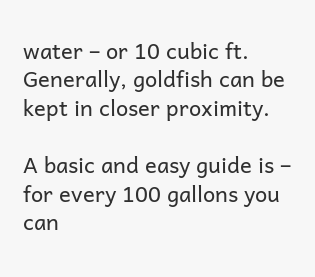water – or 10 cubic ft.  Generally, goldfish can be kept in closer proximity.

A basic and easy guide is – for every 100 gallons you can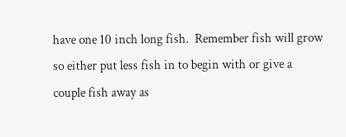have one 10 inch long fish.  Remember fish will grow so either put less fish in to begin with or give a couple fish away as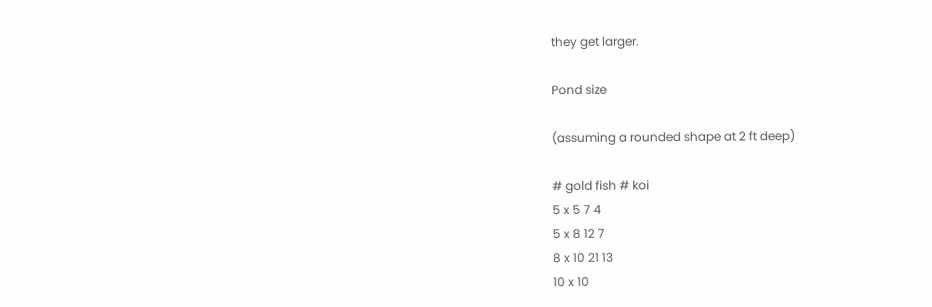they get larger.

Pond size

(assuming a rounded shape at 2 ft deep)

# gold fish # koi
5 x 5 7 4
5 x 8 12 7
8 x 10 21 13
10 x 10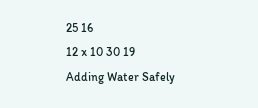25 16
12 x 10 30 19
Adding Water Safely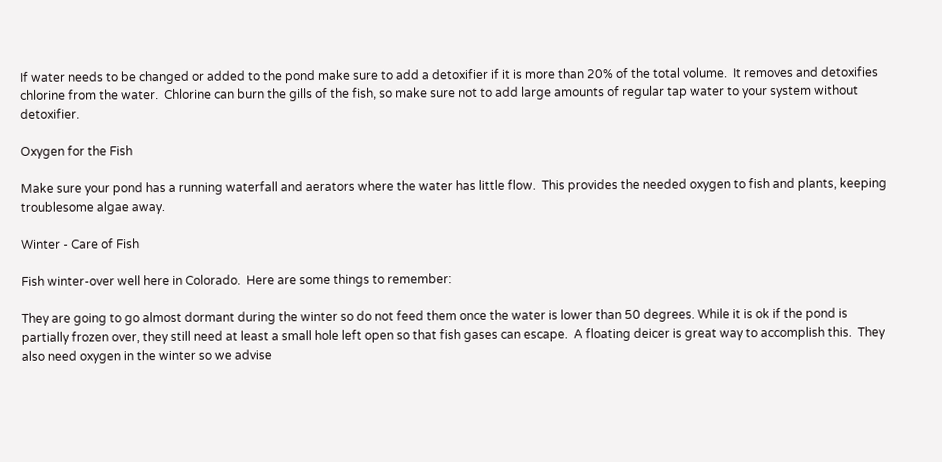If water needs to be changed or added to the pond make sure to add a detoxifier if it is more than 20% of the total volume.  It removes and detoxifies chlorine from the water.  Chlorine can burn the gills of the fish, so make sure not to add large amounts of regular tap water to your system without detoxifier.

Oxygen for the Fish

Make sure your pond has a running waterfall and aerators where the water has little flow.  This provides the needed oxygen to fish and plants, keeping troublesome algae away.

Winter - Care of Fish

Fish winter-over well here in Colorado.  Here are some things to remember:

They are going to go almost dormant during the winter so do not feed them once the water is lower than 50 degrees. While it is ok if the pond is partially frozen over, they still need at least a small hole left open so that fish gases can escape.  A floating deicer is great way to accomplish this.  They also need oxygen in the winter so we advise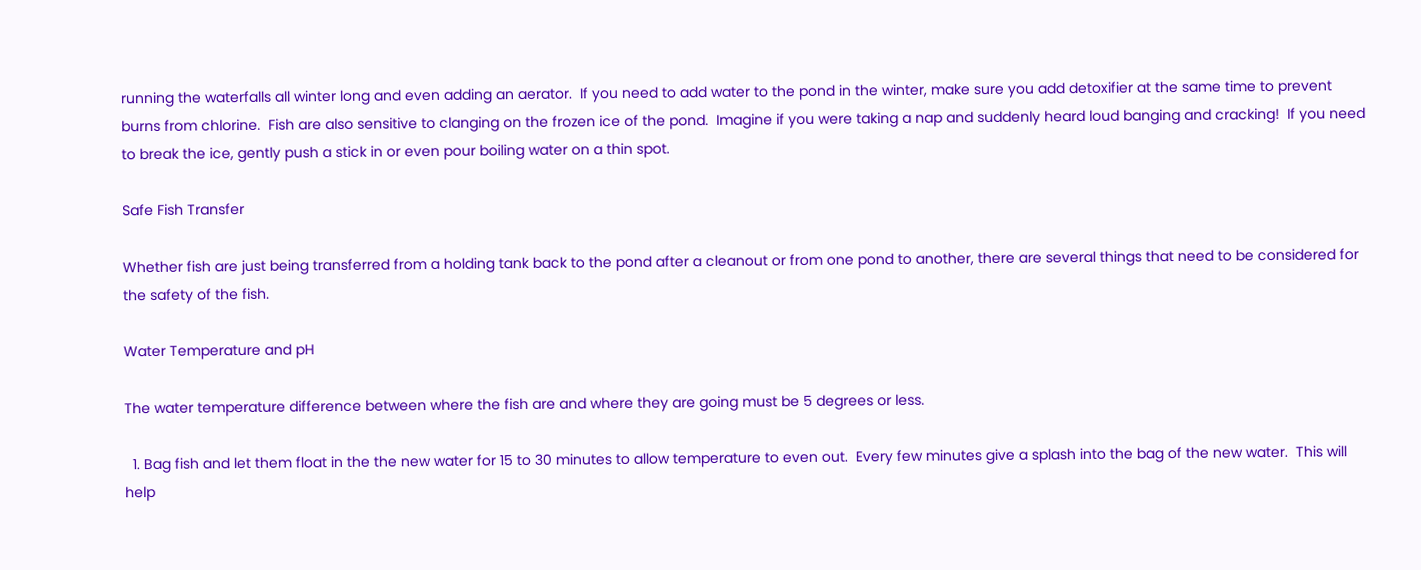running the waterfalls all winter long and even adding an aerator.  If you need to add water to the pond in the winter, make sure you add detoxifier at the same time to prevent burns from chlorine.  Fish are also sensitive to clanging on the frozen ice of the pond.  Imagine if you were taking a nap and suddenly heard loud banging and cracking!  If you need to break the ice, gently push a stick in or even pour boiling water on a thin spot.

Safe Fish Transfer

Whether fish are just being transferred from a holding tank back to the pond after a cleanout or from one pond to another, there are several things that need to be considered for the safety of the fish.

Water Temperature and pH

The water temperature difference between where the fish are and where they are going must be 5 degrees or less.

  1. Bag fish and let them float in the the new water for 15 to 30 minutes to allow temperature to even out.  Every few minutes give a splash into the bag of the new water.  This will help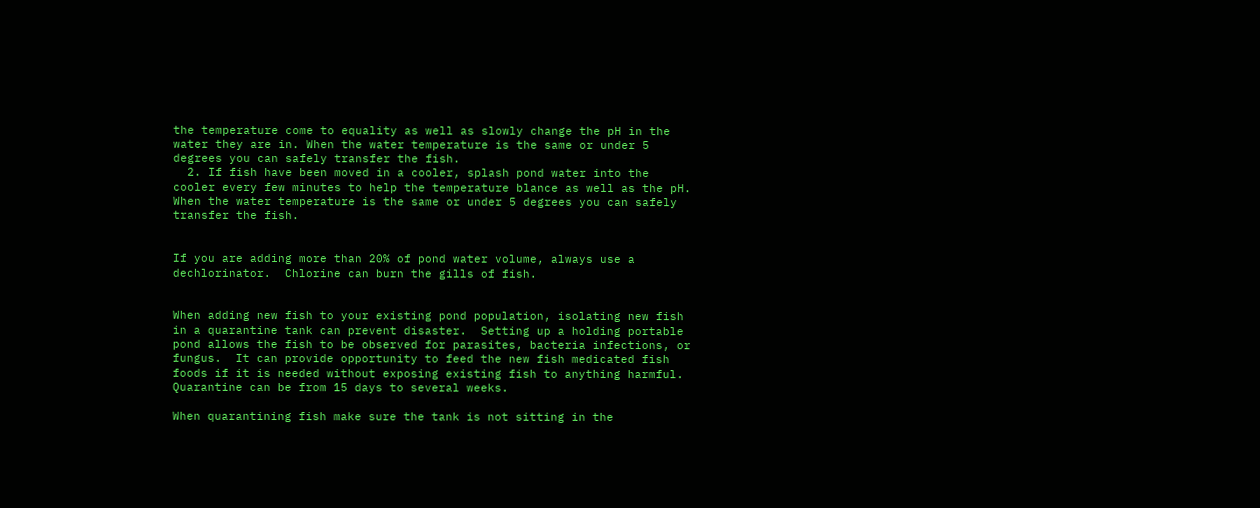the temperature come to equality as well as slowly change the pH in the water they are in. When the water temperature is the same or under 5 degrees you can safely transfer the fish.
  2. If fish have been moved in a cooler, splash pond water into the cooler every few minutes to help the temperature blance as well as the pH.  When the water temperature is the same or under 5 degrees you can safely transfer the fish.


If you are adding more than 20% of pond water volume, always use a dechlorinator.  Chlorine can burn the gills of fish.


When adding new fish to your existing pond population, isolating new fish in a quarantine tank can prevent disaster.  Setting up a holding portable pond allows the fish to be observed for parasites, bacteria infections, or fungus.  It can provide opportunity to feed the new fish medicated fish foods if it is needed without exposing existing fish to anything harmful.  Quarantine can be from 15 days to several weeks.

When quarantining fish make sure the tank is not sitting in the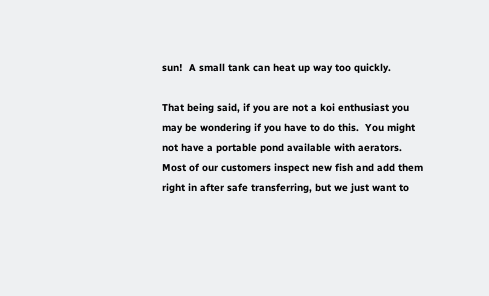sun!  A small tank can heat up way too quickly.

That being said, if you are not a koi enthusiast you may be wondering if you have to do this.  You might not have a portable pond available with aerators.  Most of our customers inspect new fish and add them right in after safe transferring, but we just want to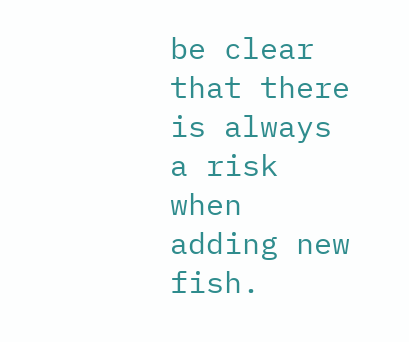be clear that there is always a risk when adding new fish.